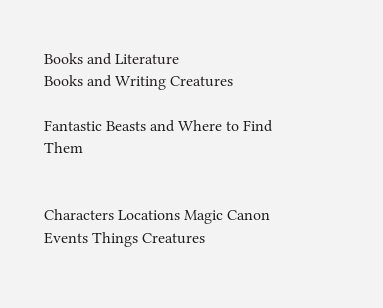Books and Literature
Books and Writing Creatures

Fantastic Beasts and Where to Find Them


Characters Locations Magic Canon Events Things Creatures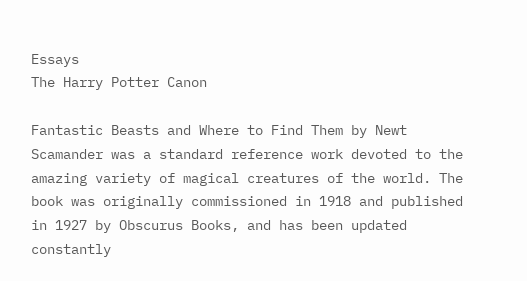Essays
The Harry Potter Canon

Fantastic Beasts and Where to Find Them by Newt Scamander was a standard reference work devoted to the amazing variety of magical creatures of the world. The book was originally commissioned in 1918 and published in 1927 by Obscurus Books, and has been updated constantly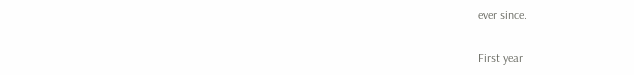ever since.

First year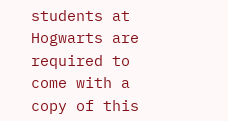students at Hogwarts are required to come with a copy of this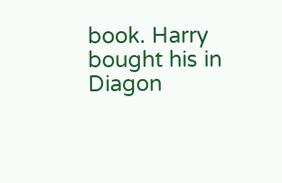book. Harry bought his in Diagon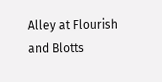Alley at Flourish and Blotts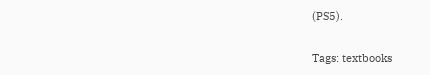(PS5).


Tags: textbooks